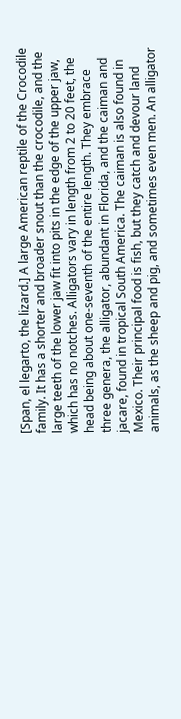[Span, el legarto, the lizard.] A large American reptile of the Crocodile family. It has a shorter and broader snout than the crocodile, and the large teeth of the lower jaw fit into pits in the edge of the upper jaw, which has no notches. Alligators vary in length from 2 to 20 feet, the head being about one-seventh of the entire length. They embrace three genera, the alligator, abundant in Florida, and the caiman and jacare, found in tropical South America. The caiman is also found in Mexico. Their principal food is fish, but they catch and devour land animals, as the sheep and pig, and sometimes even men. An alligator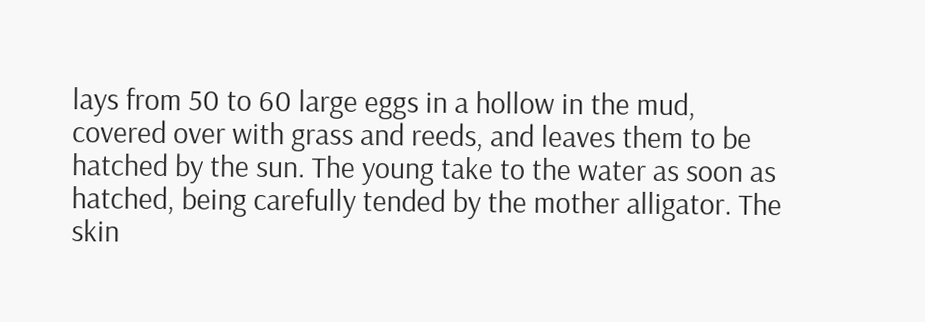lays from 50 to 60 large eggs in a hollow in the mud, covered over with grass and reeds, and leaves them to be hatched by the sun. The young take to the water as soon as hatched, being carefully tended by the mother alligator. The skin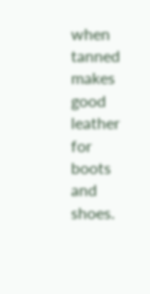when tanned makes good leather for boots and shoes.